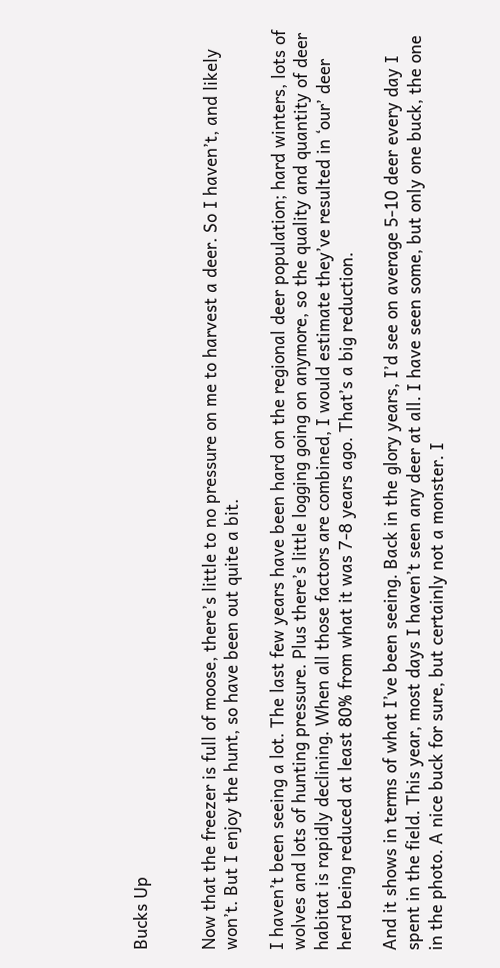Bucks Up


Now that the freezer is full of moose, there’s little to no pressure on me to harvest a deer. So I haven’t, and likely won’t. But I enjoy the hunt, so have been out quite a bit.

I haven’t been seeing a lot. The last few years have been hard on the regional deer population; hard winters, lots of wolves and lots of hunting pressure. Plus there’s little logging going on anymore, so the quality and quantity of deer habitat is rapidly declining. When all those factors are combined, I would estimate they’ve resulted in ‘our’ deer herd being reduced at least 80% from what it was 7-8 years ago. That’s a big reduction.

And it shows in terms of what I’ve been seeing. Back in the glory years, I’d see on average 5-10 deer every day I spent in the field. This year, most days I haven’t seen any deer at all. I have seen some, but only one buck, the one in the photo. A nice buck for sure, but certainly not a monster. I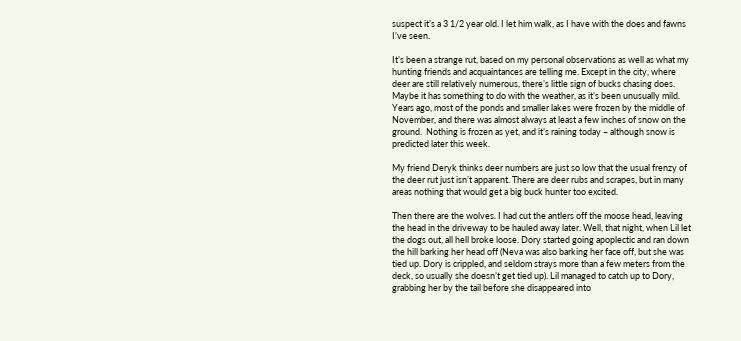suspect it’s a 3 1/2 year old. I let him walk, as I have with the does and fawns I’ve seen.

It’s been a strange rut, based on my personal observations as well as what my hunting friends and acquaintances are telling me. Except in the city, where deer are still relatively numerous, there’s little sign of bucks chasing does. Maybe it has something to do with the weather, as it’s been unusually mild. Years ago, most of the ponds and smaller lakes were frozen by the middle of November, and there was almost always at least a few inches of snow on the ground.  Nothing is frozen as yet, and it’s raining today – although snow is predicted later this week.

My friend Deryk thinks deer numbers are just so low that the usual frenzy of the deer rut just isn’t apparent. There are deer rubs and scrapes, but in many areas nothing that would get a big buck hunter too excited.

Then there are the wolves. I had cut the antlers off the moose head, leaving the head in the driveway to be hauled away later. Well, that night, when Lil let the dogs out, all hell broke loose. Dory started going apoplectic and ran down the hill barking her head off (Neva was also barking her face off, but she was tied up. Dory is crippled, and seldom strays more than a few meters from the deck, so usually she doesn’t get tied up). Lil managed to catch up to Dory, grabbing her by the tail before she disappeared into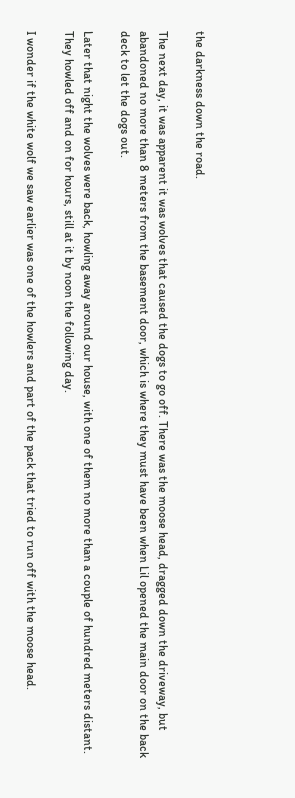the darkness down the road.

The next day, it was apparent it was wolves that caused the dogs to go off. There was the moose head, dragged down the driveway, but abandoned no more than 8 meters from the basement door, which is where they must have been when Lil opened the main door on the back deck to let the dogs out.

Later that night the wolves were back, howling away around our house, with one of them no more than a couple of hundred meters distant. They howled off and on for hours, still at it by noon the following day.

I wonder if the white wolf we saw earlier was one of the howlers and part of the pack that tried to run off with the moose head.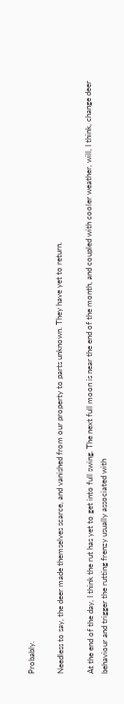Probably.

Needless to say, the deer made themselves scarce, and vanished from our property to parts unknown. They have yet to return.

At the end of the day, I think the rut has yet to get into full swing. The next full moon is near the end of the month, and coupled with cooler weather, will, I think, change deer behaviour and trigger the rutting frenzy usually associated with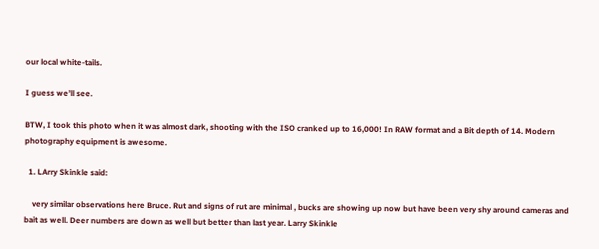our local white-tails.

I guess we’ll see.

BTW, I took this photo when it was almost dark, shooting with the ISO cranked up to 16,000! In RAW format and a Bit depth of 14. Modern photography equipment is awesome.

  1. LArry Skinkle said:

    very similar observations here Bruce. Rut and signs of rut are minimal , bucks are showing up now but have been very shy around cameras and bait as well. Deer numbers are down as well but better than last year. Larry Skinkle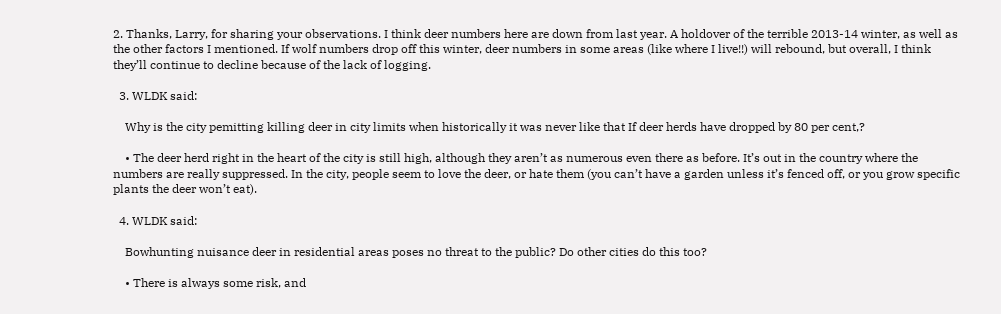2. Thanks, Larry, for sharing your observations. I think deer numbers here are down from last year. A holdover of the terrible 2013-14 winter, as well as the other factors I mentioned. If wolf numbers drop off this winter, deer numbers in some areas (like where I live!!) will rebound, but overall, I think they’ll continue to decline because of the lack of logging.

  3. WLDK said:

    Why is the city pemitting killing deer in city limits when historically it was never like that If deer herds have dropped by 80 per cent,?

    • The deer herd right in the heart of the city is still high, although they aren’t as numerous even there as before. It’s out in the country where the numbers are really suppressed. In the city, people seem to love the deer, or hate them (you can’t have a garden unless it’s fenced off, or you grow specific plants the deer won’t eat).

  4. WLDK said:

    Bowhunting nuisance deer in residential areas poses no threat to the public? Do other cities do this too?

    • There is always some risk, and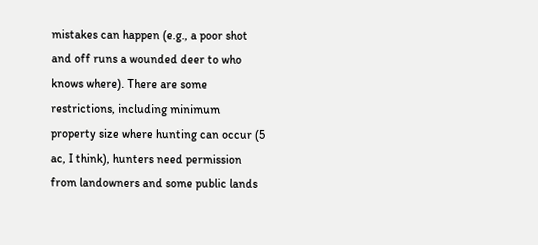mistakes can happen (e.g., a poor shot and off runs a wounded deer to who knows where). There are some restrictions, including minimum property size where hunting can occur (5 ac, I think), hunters need permission from landowners and some public lands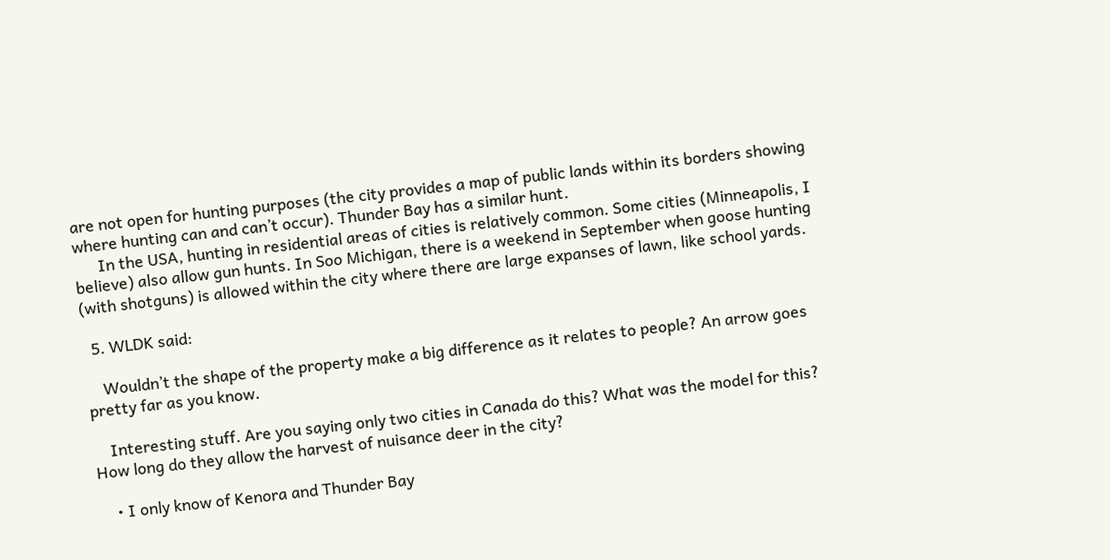are not open for hunting purposes (the city provides a map of public lands within its borders showing where hunting can and can’t occur). Thunder Bay has a similar hunt.
      In the USA, hunting in residential areas of cities is relatively common. Some cities (Minneapolis, I believe) also allow gun hunts. In Soo Michigan, there is a weekend in September when goose hunting (with shotguns) is allowed within the city where there are large expanses of lawn, like school yards.

  5. WLDK said:

    Wouldn’t the shape of the property make a big difference as it relates to people? An arrow goes pretty far as you know.

    Interesting stuff. Are you saying only two cities in Canada do this? What was the model for this? How long do they allow the harvest of nuisance deer in the city?

    • I only know of Kenora and Thunder Bay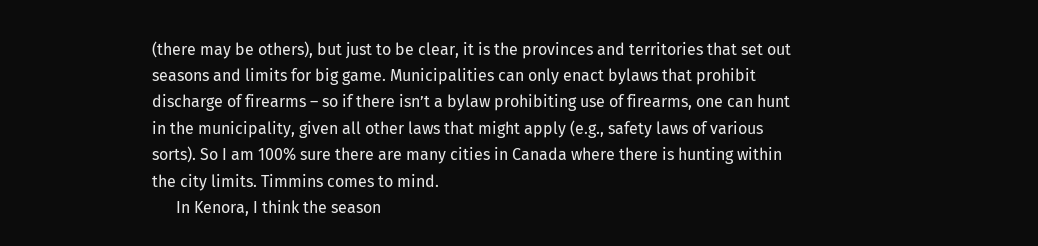(there may be others), but just to be clear, it is the provinces and territories that set out seasons and limits for big game. Municipalities can only enact bylaws that prohibit discharge of firearms – so if there isn’t a bylaw prohibiting use of firearms, one can hunt in the municipality, given all other laws that might apply (e.g., safety laws of various sorts). So I am 100% sure there are many cities in Canada where there is hunting within the city limits. Timmins comes to mind.
      In Kenora, I think the season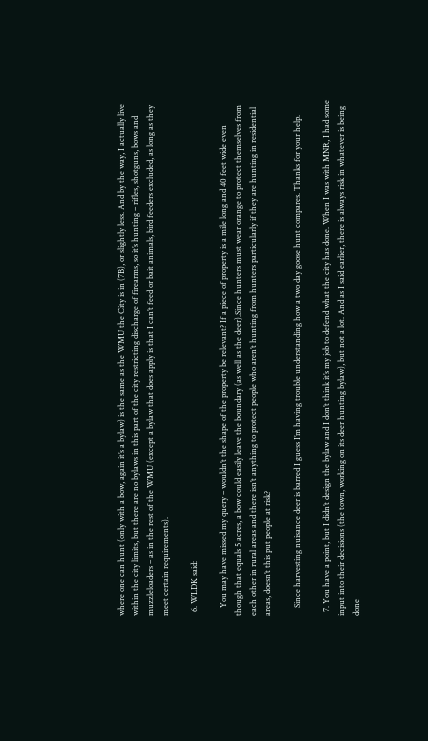where one can hunt (only with a bow, again it’s a bylaw) is the same as the WMU the City is in (7B), or slightly less. And by the way, I actually live within the city limits, but there are no bylaws in this part of the city restricting discharge of firearms, so it’s hunting – rifles, shotguns, bows and muzzleloaders – as in the rest of the WMU (except a bylaw that does apply is that I can’t feed or bait animals, bird feeders excluded, as long as they meet certain requirements).

  6. WLDK said:

    You may have missed my query – wouldn’t the shape of the property be relevant? If a piece of property is a mile long and 40 feet wide even though that equals 5 acres, a bow could easily leave the boundary (as well as the deer).Since hunters must wear orange to protect themselves from each other in rural areas and there isn’t anything to protect people who aren’t hunting from hunters particularly if they are hunting in residential areas, doesn’t this put people at risk?

    Since harvesting nuisance deer is barred I guess I’m having trouble understanding how a two day goose hunt compares. Thanks for your help.

  7. You have a point, but I didn’t design the bylaw and I don’t think it’s my job to defend what the city has done. When I was with MNR, I had some input into their decisions (the town, working on its deer hunting bylaw), but not a lot. And as I said earlier, there is always risk in whatever is being done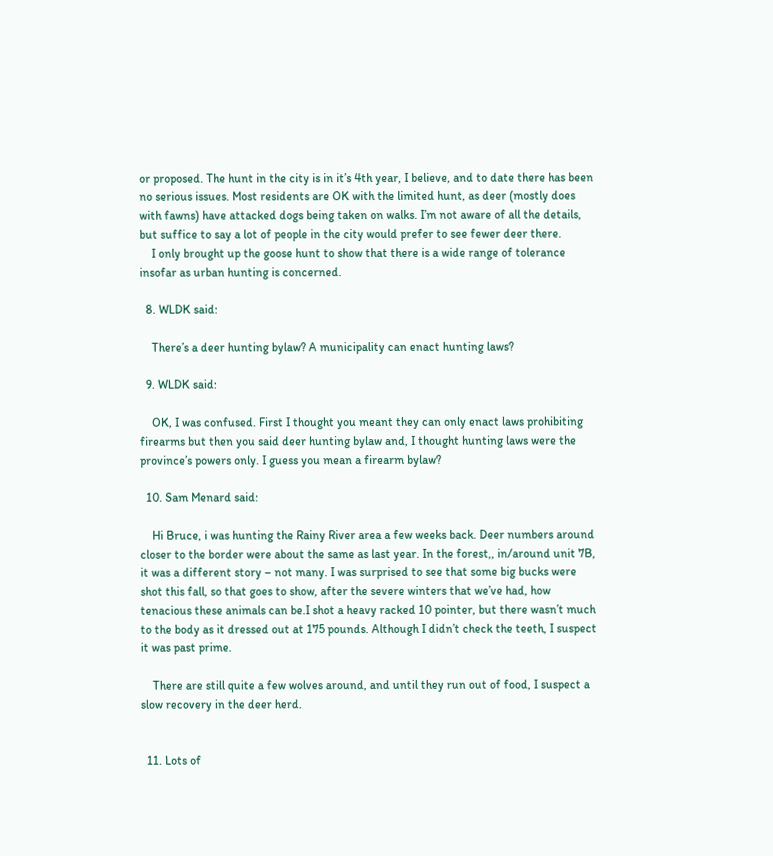or proposed. The hunt in the city is in it’s 4th year, I believe, and to date there has been no serious issues. Most residents are OK with the limited hunt, as deer (mostly does with fawns) have attacked dogs being taken on walks. I’m not aware of all the details, but suffice to say a lot of people in the city would prefer to see fewer deer there.
    I only brought up the goose hunt to show that there is a wide range of tolerance insofar as urban hunting is concerned.

  8. WLDK said:

    There’s a deer hunting bylaw? A municipality can enact hunting laws?

  9. WLDK said:

    OK, I was confused. First I thought you meant they can only enact laws prohibiting firearms but then you said deer hunting bylaw and, I thought hunting laws were the province’s powers only. I guess you mean a firearm bylaw?

  10. Sam Menard said:

    Hi Bruce, i was hunting the Rainy River area a few weeks back. Deer numbers around closer to the border were about the same as last year. In the forest,, in/around unit 7B, it was a different story – not many. I was surprised to see that some big bucks were shot this fall, so that goes to show, after the severe winters that we’ve had, how tenacious these animals can be.I shot a heavy racked 10 pointer, but there wasn’t much to the body as it dressed out at 175 pounds. Although I didn’t check the teeth, I suspect it was past prime.

    There are still quite a few wolves around, and until they run out of food, I suspect a slow recovery in the deer herd.


  11. Lots of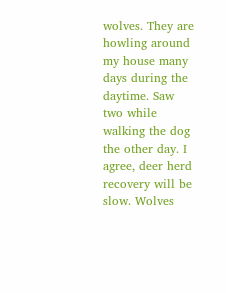wolves. They are howling around my house many days during the daytime. Saw two while walking the dog the other day. I agree, deer herd recovery will be slow. Wolves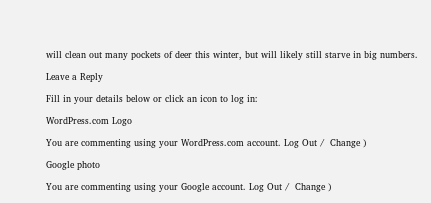will clean out many pockets of deer this winter, but will likely still starve in big numbers.

Leave a Reply

Fill in your details below or click an icon to log in:

WordPress.com Logo

You are commenting using your WordPress.com account. Log Out /  Change )

Google photo

You are commenting using your Google account. Log Out /  Change )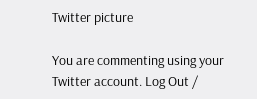Twitter picture

You are commenting using your Twitter account. Log Out /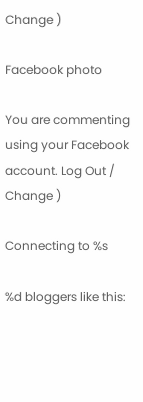Change )

Facebook photo

You are commenting using your Facebook account. Log Out /  Change )

Connecting to %s

%d bloggers like this: